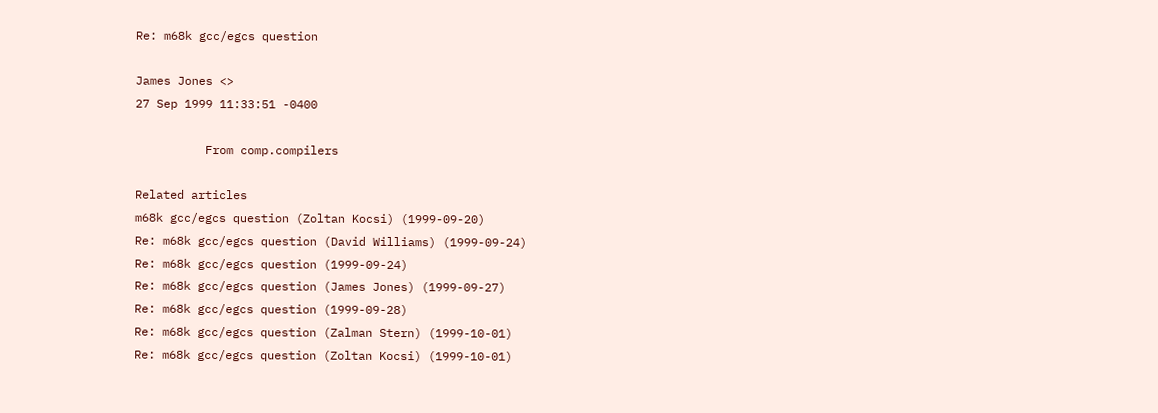Re: m68k gcc/egcs question

James Jones <>
27 Sep 1999 11:33:51 -0400

          From comp.compilers

Related articles
m68k gcc/egcs question (Zoltan Kocsi) (1999-09-20)
Re: m68k gcc/egcs question (David Williams) (1999-09-24)
Re: m68k gcc/egcs question (1999-09-24)
Re: m68k gcc/egcs question (James Jones) (1999-09-27)
Re: m68k gcc/egcs question (1999-09-28)
Re: m68k gcc/egcs question (Zalman Stern) (1999-10-01)
Re: m68k gcc/egcs question (Zoltan Kocsi) (1999-10-01)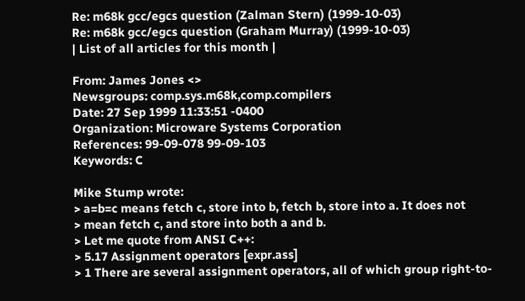Re: m68k gcc/egcs question (Zalman Stern) (1999-10-03)
Re: m68k gcc/egcs question (Graham Murray) (1999-10-03)
| List of all articles for this month |

From: James Jones <>
Newsgroups: comp.sys.m68k,comp.compilers
Date: 27 Sep 1999 11:33:51 -0400
Organization: Microware Systems Corporation
References: 99-09-078 99-09-103
Keywords: C

Mike Stump wrote:
> a=b=c means fetch c, store into b, fetch b, store into a. It does not
> mean fetch c, and store into both a and b.
> Let me quote from ANSI C++:
> 5.17 Assignment operators [expr.ass]
> 1 There are several assignment operators, all of which group right-to-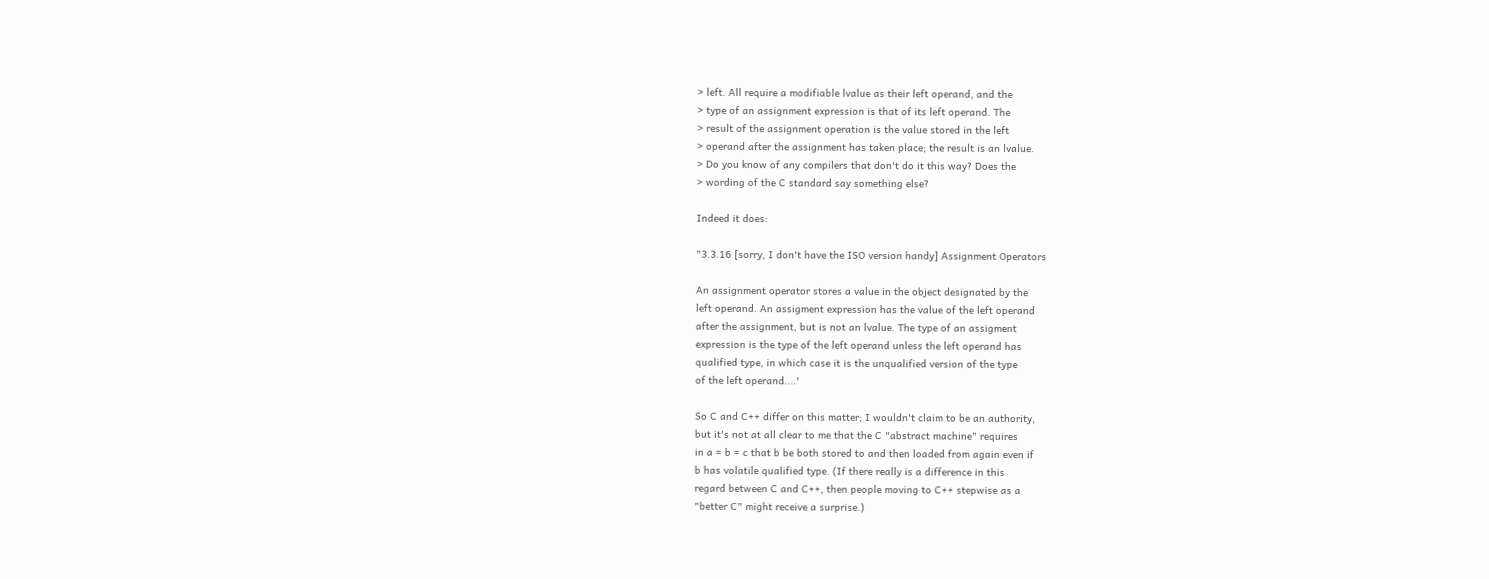> left. All require a modifiable lvalue as their left operand, and the
> type of an assignment expression is that of its left operand. The
> result of the assignment operation is the value stored in the left
> operand after the assignment has taken place; the result is an lvalue.
> Do you know of any compilers that don't do it this way? Does the
> wording of the C standard say something else?

Indeed it does:

"3.3.16 [sorry, I don't have the ISO version handy] Assignment Operators

An assignment operator stores a value in the object designated by the
left operand. An assigment expression has the value of the left operand
after the assignment, but is not an lvalue. The type of an assigment
expression is the type of the left operand unless the left operand has
qualified type, in which case it is the unqualified version of the type
of the left operand....'

So C and C++ differ on this matter; I wouldn't claim to be an authority,
but it's not at all clear to me that the C "abstract machine" requires
in a = b = c that b be both stored to and then loaded from again even if
b has volatile qualified type. (If there really is a difference in this
regard between C and C++, then people moving to C++ stepwise as a
"better C" might receive a surprise.)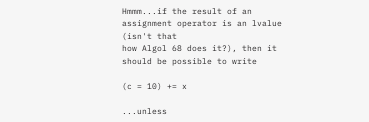Hmmm...if the result of an assignment operator is an lvalue (isn't that
how Algol 68 does it?), then it should be possible to write

(c = 10) += x

...unless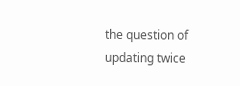the question of updating twice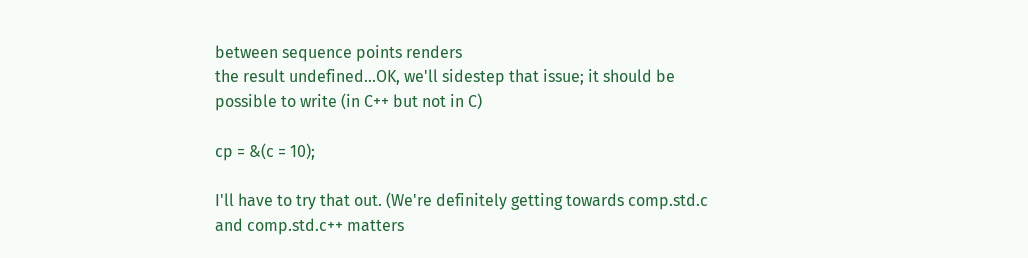between sequence points renders
the result undefined...OK, we'll sidestep that issue; it should be
possible to write (in C++ but not in C)

cp = &(c = 10);

I'll have to try that out. (We're definitely getting towards comp.std.c
and comp.std.c++ matters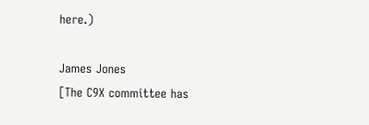here.)

James Jones
[The C9X committee has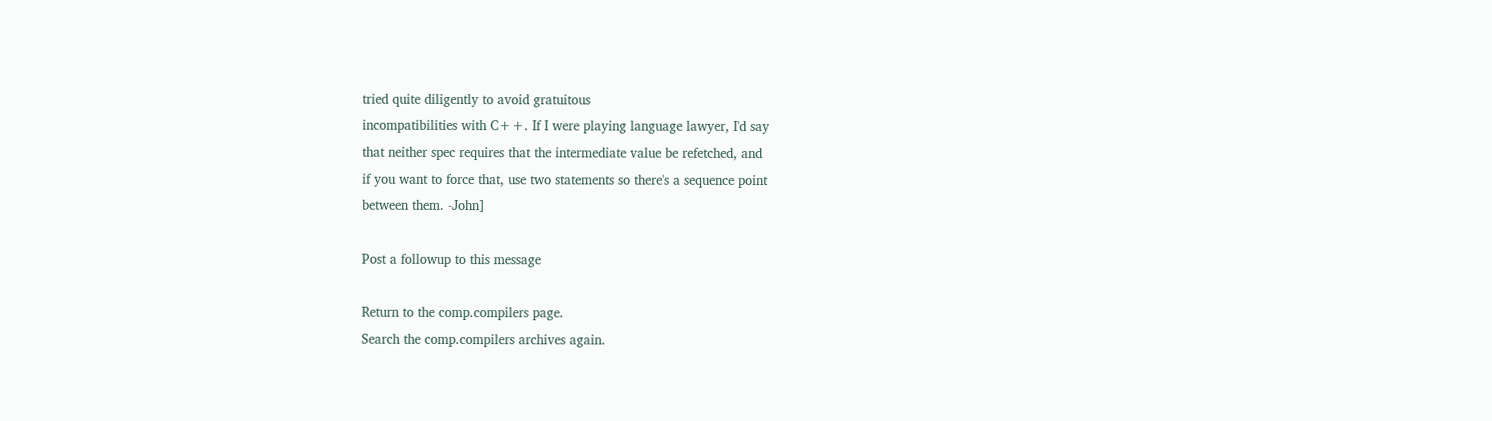tried quite diligently to avoid gratuitous
incompatibilities with C++. If I were playing language lawyer, I'd say
that neither spec requires that the intermediate value be refetched, and
if you want to force that, use two statements so there's a sequence point
between them. -John]

Post a followup to this message

Return to the comp.compilers page.
Search the comp.compilers archives again.